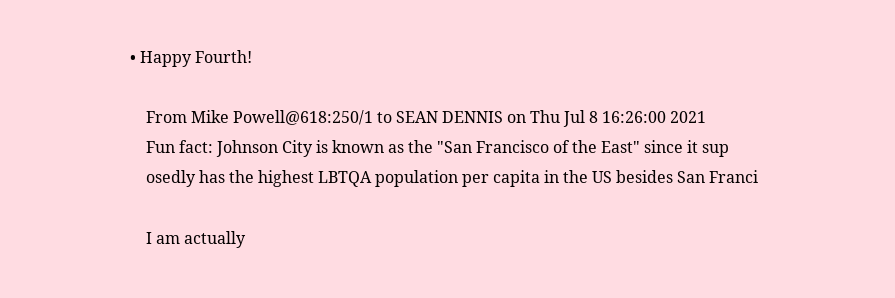• Happy Fourth!

    From Mike Powell@618:250/1 to SEAN DENNIS on Thu Jul 8 16:26:00 2021
    Fun fact: Johnson City is known as the "San Francisco of the East" since it sup
    osedly has the highest LBTQA population per capita in the US besides San Franci

    I am actually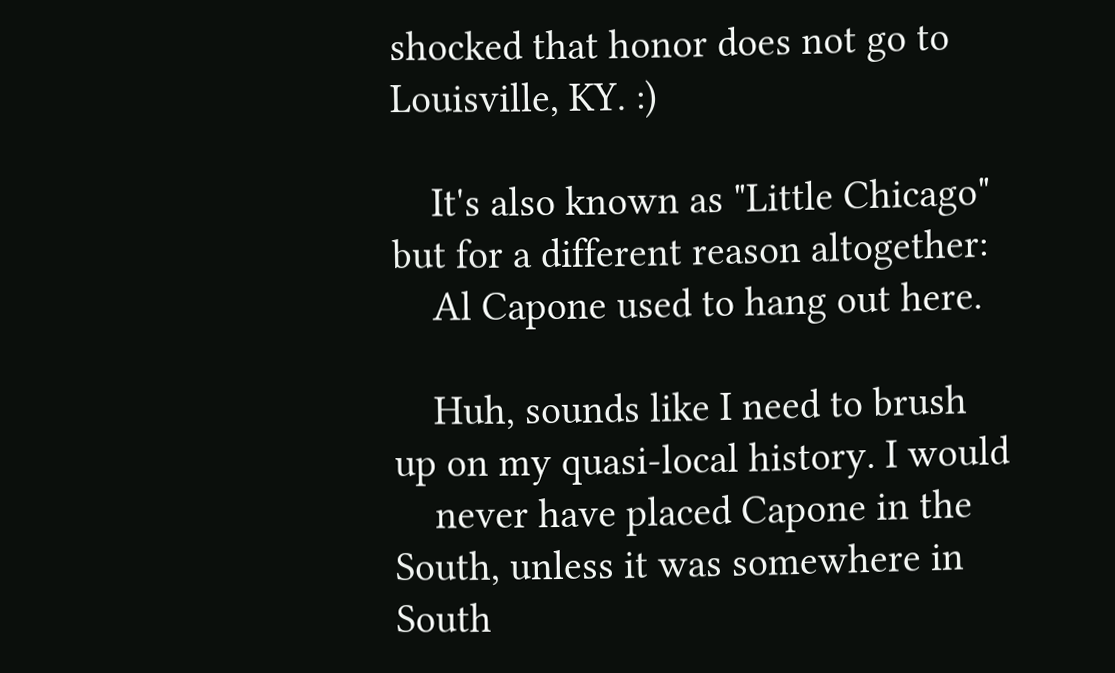shocked that honor does not go to Louisville, KY. :)

    It's also known as "Little Chicago" but for a different reason altogether:
    Al Capone used to hang out here.

    Huh, sounds like I need to brush up on my quasi-local history. I would
    never have placed Capone in the South, unless it was somewhere in South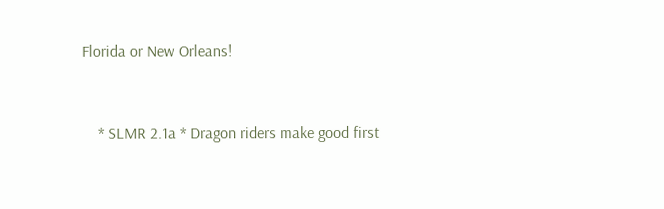Florida or New Orleans!


    * SLMR 2.1a * Dragon riders make good first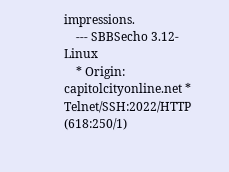impressions.
    --- SBBSecho 3.12-Linux
    * Origin: capitolcityonline.net * Telnet/SSH:2022/HTTP (618:250/1)